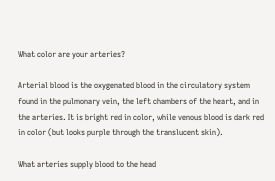What color are your arteries?

Arterial blood is the oxygenated blood in the circulatory system found in the pulmonary vein, the left chambers of the heart, and in the arteries. It is bright red in color, while venous blood is dark red in color (but looks purple through the translucent skin).

What arteries supply blood to the head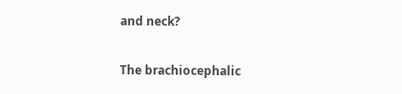and neck?

The brachiocephalic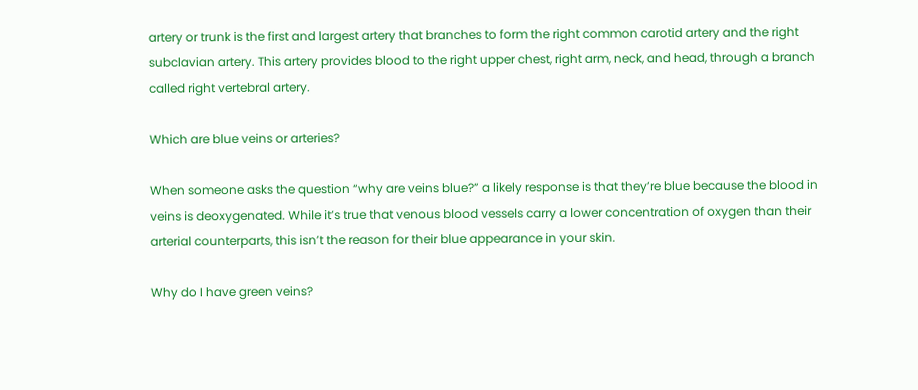artery or trunk is the first and largest artery that branches to form the right common carotid artery and the right subclavian artery. This artery provides blood to the right upper chest, right arm, neck, and head, through a branch called right vertebral artery.

Which are blue veins or arteries?

When someone asks the question “why are veins blue?” a likely response is that they’re blue because the blood in veins is deoxygenated. While it’s true that venous blood vessels carry a lower concentration of oxygen than their arterial counterparts, this isn’t the reason for their blue appearance in your skin.

Why do I have green veins?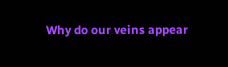Why do our veins appear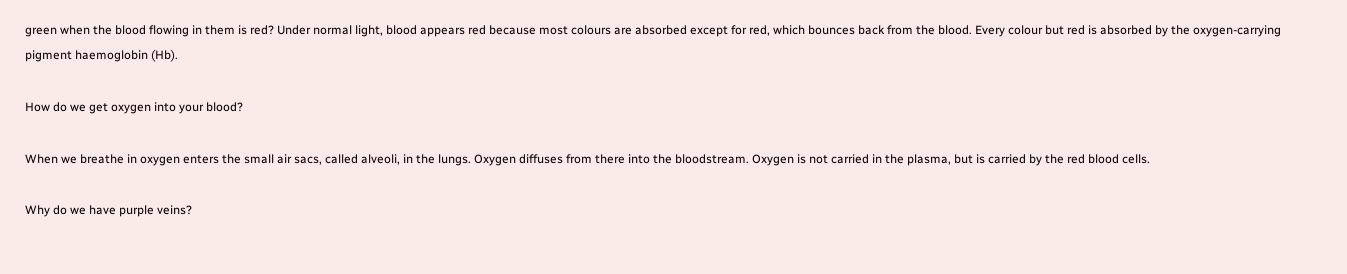green when the blood flowing in them is red? Under normal light, blood appears red because most colours are absorbed except for red, which bounces back from the blood. Every colour but red is absorbed by the oxygen-carrying pigment haemoglobin (Hb).

How do we get oxygen into your blood?

When we breathe in oxygen enters the small air sacs, called alveoli, in the lungs. Oxygen diffuses from there into the bloodstream. Oxygen is not carried in the plasma, but is carried by the red blood cells.

Why do we have purple veins?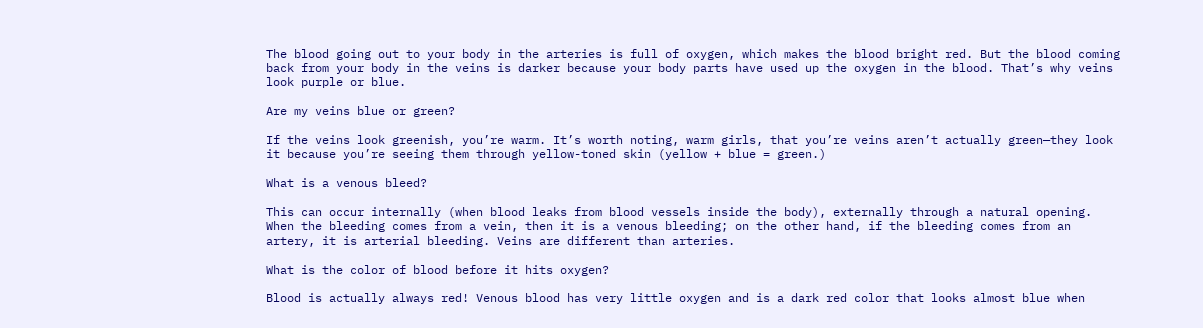The blood going out to your body in the arteries is full of oxygen, which makes the blood bright red. But the blood coming back from your body in the veins is darker because your body parts have used up the oxygen in the blood. That’s why veins look purple or blue.

Are my veins blue or green?

If the veins look greenish, you’re warm. It’s worth noting, warm girls, that you’re veins aren’t actually green—they look it because you’re seeing them through yellow-toned skin (yellow + blue = green.)

What is a venous bleed?

This can occur internally (when blood leaks from blood vessels inside the body), externally through a natural opening. When the bleeding comes from a vein, then it is a venous bleeding; on the other hand, if the bleeding comes from an artery, it is arterial bleeding. Veins are different than arteries.

What is the color of blood before it hits oxygen?

Blood is actually always red! Venous blood has very little oxygen and is a dark red color that looks almost blue when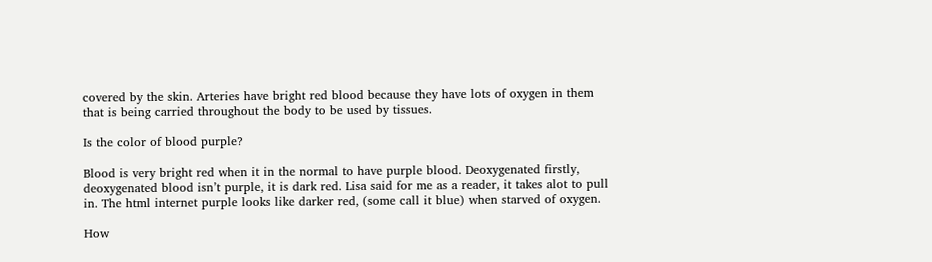covered by the skin. Arteries have bright red blood because they have lots of oxygen in them that is being carried throughout the body to be used by tissues.

Is the color of blood purple?

Blood is very bright red when it in the normal to have purple blood. Deoxygenated firstly, deoxygenated blood isn’t purple, it is dark red. Lisa said for me as a reader, it takes alot to pull in. The html internet purple looks like darker red, (some call it blue) when starved of oxygen.

How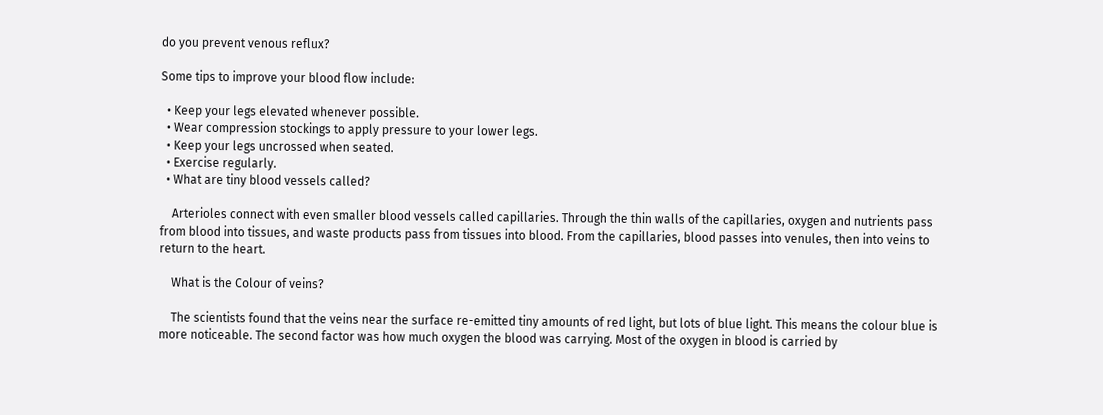do you prevent venous reflux?

Some tips to improve your blood flow include:

  • Keep your legs elevated whenever possible.
  • Wear compression stockings to apply pressure to your lower legs.
  • Keep your legs uncrossed when seated.
  • Exercise regularly.
  • What are tiny blood vessels called?

    Arterioles connect with even smaller blood vessels called capillaries. Through the thin walls of the capillaries, oxygen and nutrients pass from blood into tissues, and waste products pass from tissues into blood. From the capillaries, blood passes into venules, then into veins to return to the heart.

    What is the Colour of veins?

    The scientists found that the veins near the surface re-emitted tiny amounts of red light, but lots of blue light. This means the colour blue is more noticeable. The second factor was how much oxygen the blood was carrying. Most of the oxygen in blood is carried by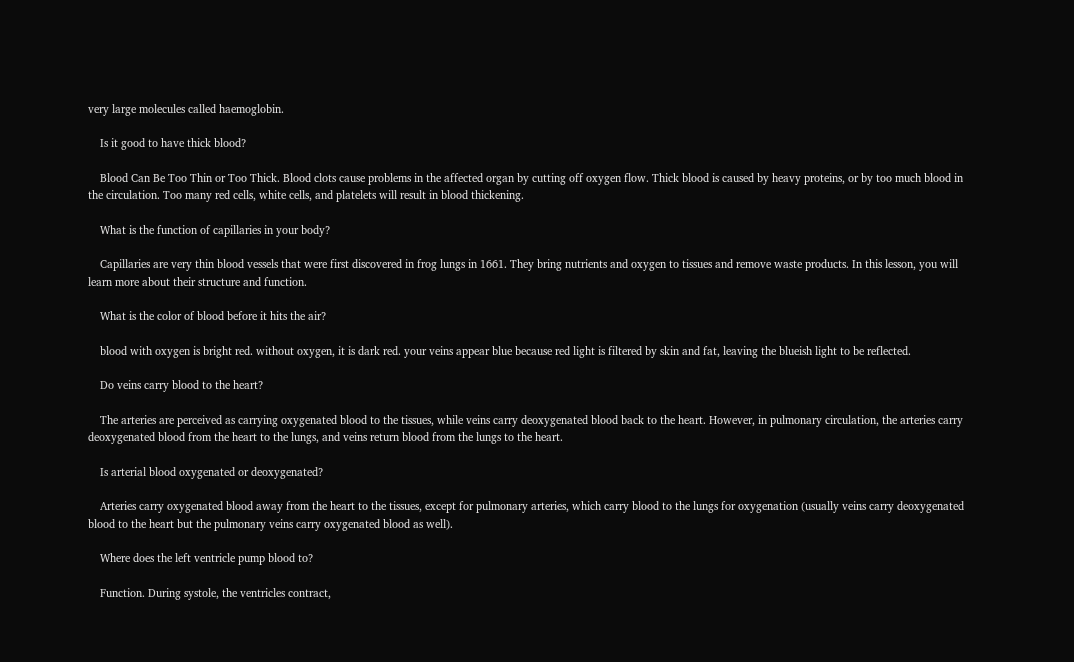very large molecules called haemoglobin.

    Is it good to have thick blood?

    Blood Can Be Too Thin or Too Thick. Blood clots cause problems in the affected organ by cutting off oxygen flow. Thick blood is caused by heavy proteins, or by too much blood in the circulation. Too many red cells, white cells, and platelets will result in blood thickening.

    What is the function of capillaries in your body?

    Capillaries are very thin blood vessels that were first discovered in frog lungs in 1661. They bring nutrients and oxygen to tissues and remove waste products. In this lesson, you will learn more about their structure and function.

    What is the color of blood before it hits the air?

    blood with oxygen is bright red. without oxygen, it is dark red. your veins appear blue because red light is filtered by skin and fat, leaving the blueish light to be reflected.

    Do veins carry blood to the heart?

    The arteries are perceived as carrying oxygenated blood to the tissues, while veins carry deoxygenated blood back to the heart. However, in pulmonary circulation, the arteries carry deoxygenated blood from the heart to the lungs, and veins return blood from the lungs to the heart.

    Is arterial blood oxygenated or deoxygenated?

    Arteries carry oxygenated blood away from the heart to the tissues, except for pulmonary arteries, which carry blood to the lungs for oxygenation (usually veins carry deoxygenated blood to the heart but the pulmonary veins carry oxygenated blood as well).

    Where does the left ventricle pump blood to?

    Function. During systole, the ventricles contract,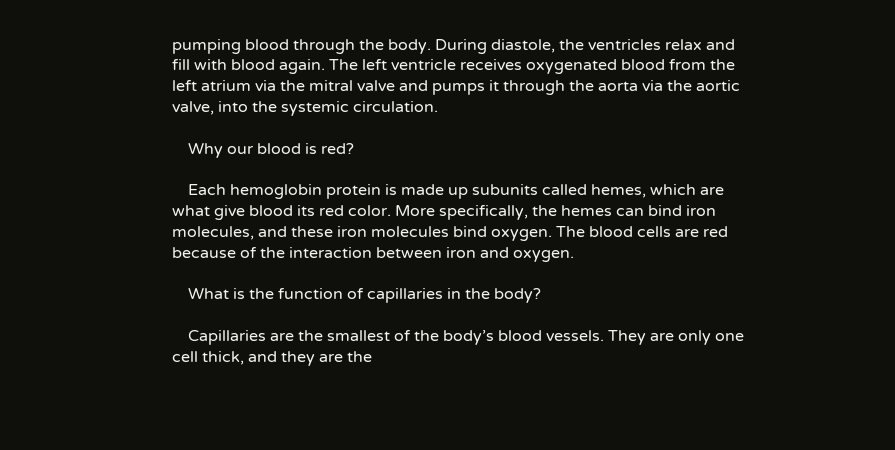pumping blood through the body. During diastole, the ventricles relax and fill with blood again. The left ventricle receives oxygenated blood from the left atrium via the mitral valve and pumps it through the aorta via the aortic valve, into the systemic circulation.

    Why our blood is red?

    Each hemoglobin protein is made up subunits called hemes, which are what give blood its red color. More specifically, the hemes can bind iron molecules, and these iron molecules bind oxygen. The blood cells are red because of the interaction between iron and oxygen.

    What is the function of capillaries in the body?

    Capillaries are the smallest of the body’s blood vessels. They are only one cell thick, and they are the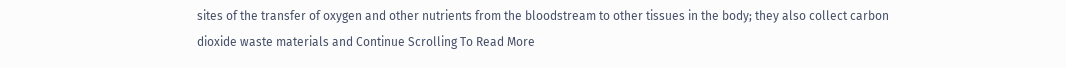sites of the transfer of oxygen and other nutrients from the bloodstream to other tissues in the body; they also collect carbon dioxide waste materials and Continue Scrolling To Read More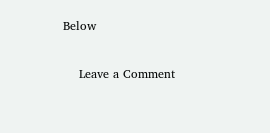Below

    Leave a Comment